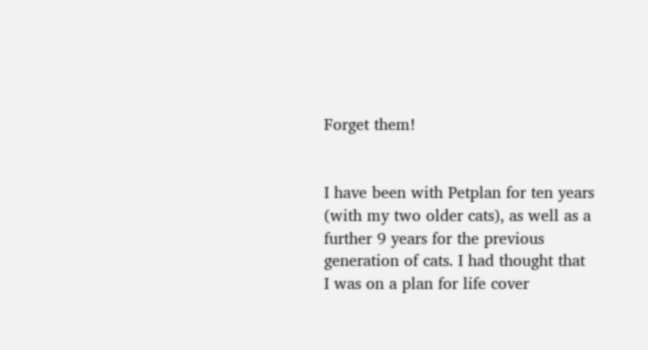Forget them!


I have been with Petplan for ten years (with my two older cats), as well as a further 9 years for the previous generation of cats. I had thought that I was on a plan for life cover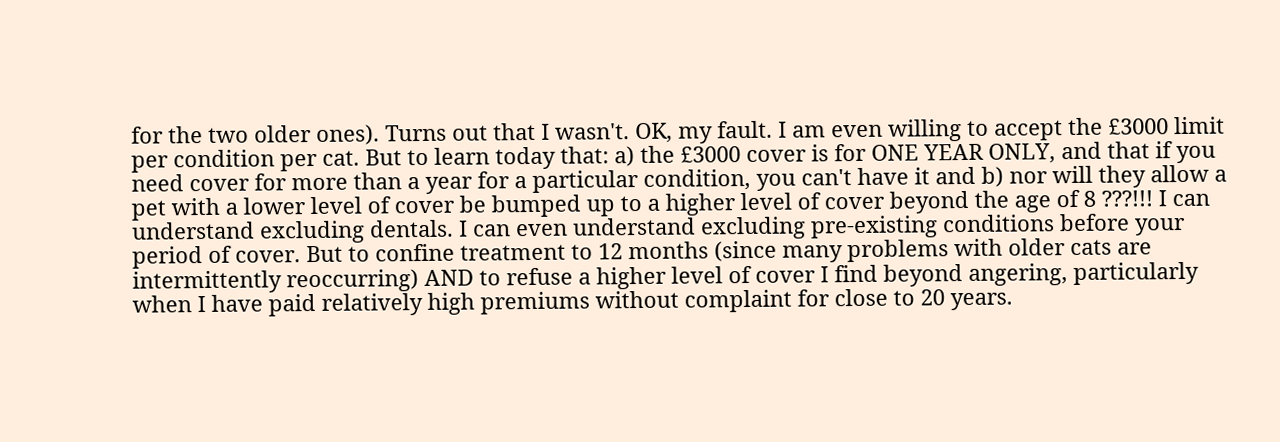for the two older ones). Turns out that I wasn't. OK, my fault. I am even willing to accept the £3000 limit per condition per cat. But to learn today that: a) the £3000 cover is for ONE YEAR ONLY, and that if you need cover for more than a year for a particular condition, you can't have it and b) nor will they allow a pet with a lower level of cover be bumped up to a higher level of cover beyond the age of 8 ???!!! I can understand excluding dentals. I can even understand excluding pre-existing conditions before your period of cover. But to confine treatment to 12 months (since many problems with older cats are intermittently reoccurring) AND to refuse a higher level of cover I find beyond angering, particularly when I have paid relatively high premiums without complaint for close to 20 years.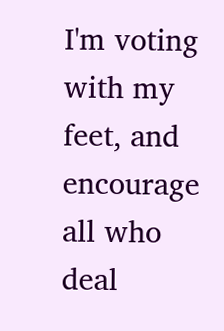I'm voting with my feet, and encourage all who deal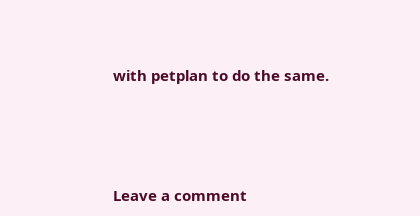with petplan to do the same.




Leave a comment